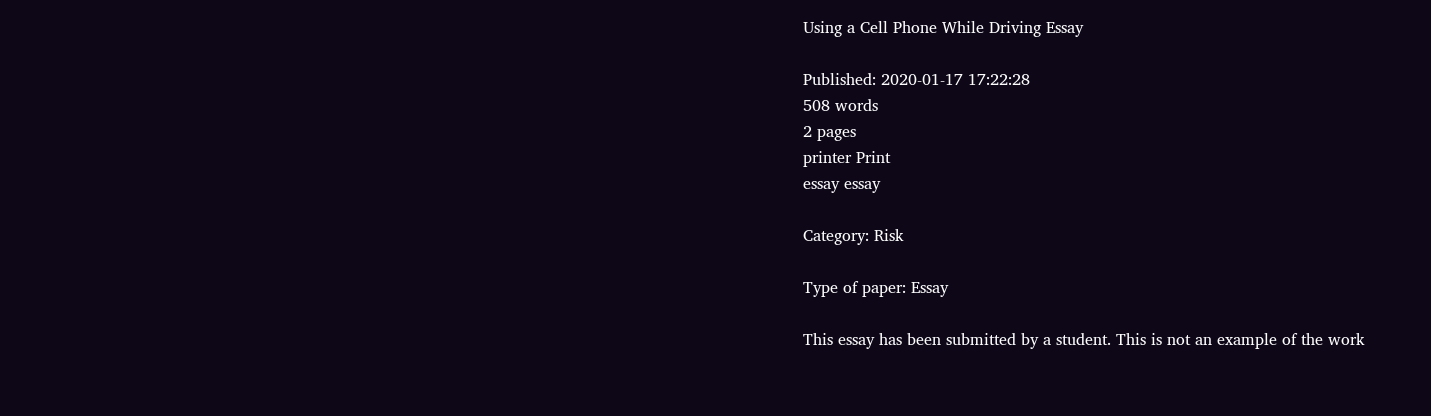Using a Cell Phone While Driving Essay

Published: 2020-01-17 17:22:28
508 words
2 pages
printer Print
essay essay

Category: Risk

Type of paper: Essay

This essay has been submitted by a student. This is not an example of the work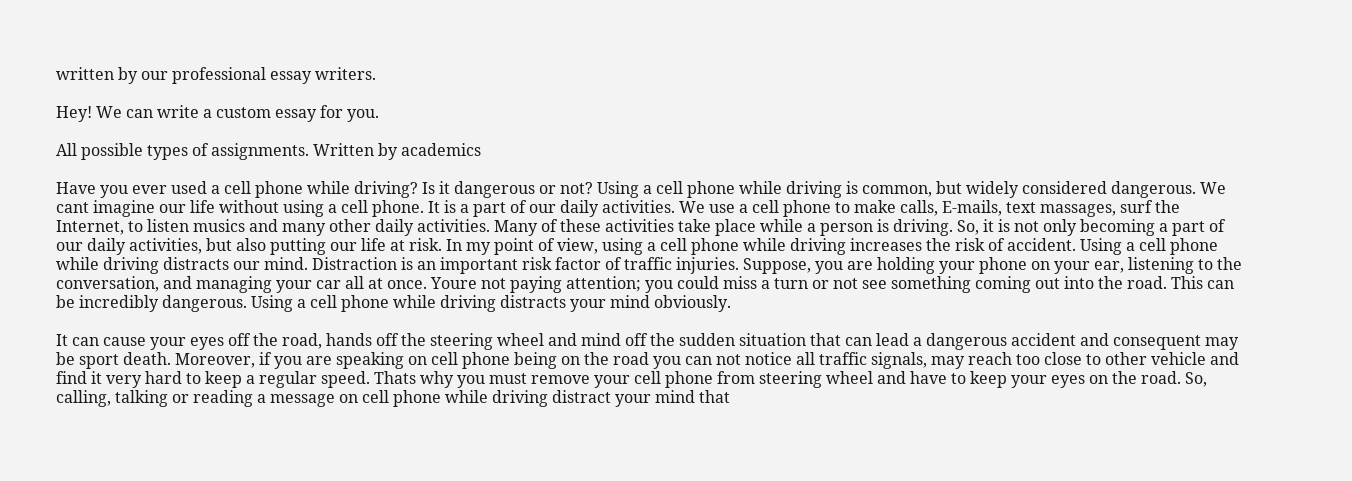written by our professional essay writers.

Hey! We can write a custom essay for you.

All possible types of assignments. Written by academics

Have you ever used a cell phone while driving? Is it dangerous or not? Using a cell phone while driving is common, but widely considered dangerous. We cant imagine our life without using a cell phone. It is a part of our daily activities. We use a cell phone to make calls, E-mails, text massages, surf the Internet, to listen musics and many other daily activities. Many of these activities take place while a person is driving. So, it is not only becoming a part of our daily activities, but also putting our life at risk. In my point of view, using a cell phone while driving increases the risk of accident. Using a cell phone while driving distracts our mind. Distraction is an important risk factor of traffic injuries. Suppose, you are holding your phone on your ear, listening to the conversation, and managing your car all at once. Youre not paying attention; you could miss a turn or not see something coming out into the road. This can be incredibly dangerous. Using a cell phone while driving distracts your mind obviously.

It can cause your eyes off the road, hands off the steering wheel and mind off the sudden situation that can lead a dangerous accident and consequent may be sport death. Moreover, if you are speaking on cell phone being on the road you can not notice all traffic signals, may reach too close to other vehicle and find it very hard to keep a regular speed. Thats why you must remove your cell phone from steering wheel and have to keep your eyes on the road. So, calling, talking or reading a message on cell phone while driving distract your mind that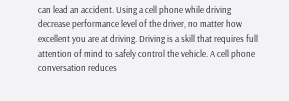can lead an accident. Using a cell phone while driving decrease performance level of the driver, no matter how excellent you are at driving. Driving is a skill that requires full attention of mind to safely control the vehicle. A cell phone conversation reduces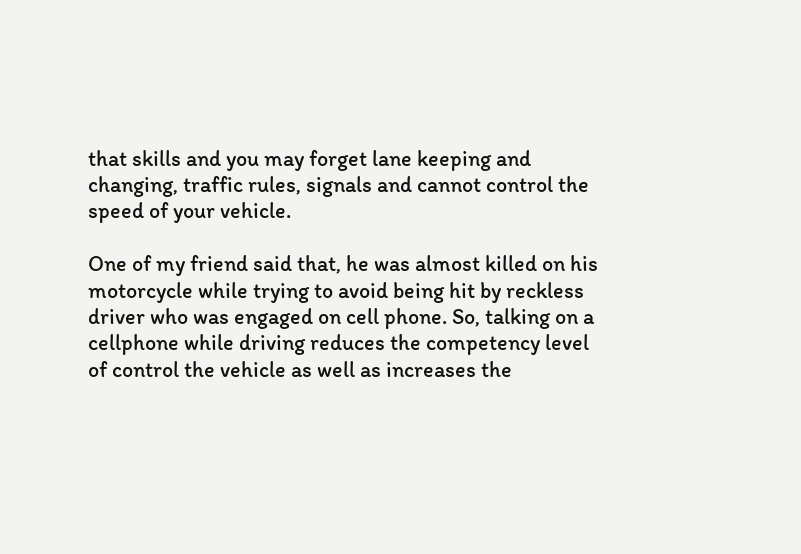that skills and you may forget lane keeping and changing, traffic rules, signals and cannot control the speed of your vehicle.

One of my friend said that, he was almost killed on his motorcycle while trying to avoid being hit by reckless driver who was engaged on cell phone. So, talking on a cellphone while driving reduces the competency level of control the vehicle as well as increases the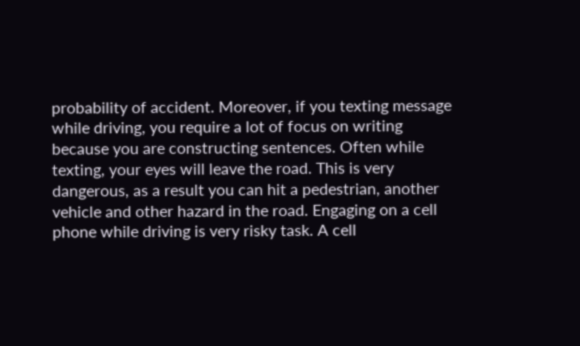probability of accident. Moreover, if you texting message while driving, you require a lot of focus on writing because you are constructing sentences. Often while texting, your eyes will leave the road. This is very dangerous, as a result you can hit a pedestrian, another vehicle and other hazard in the road. Engaging on a cell phone while driving is very risky task. A cell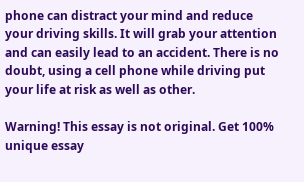phone can distract your mind and reduce your driving skills. It will grab your attention and can easily lead to an accident. There is no doubt, using a cell phone while driving put your life at risk as well as other.

Warning! This essay is not original. Get 100% unique essay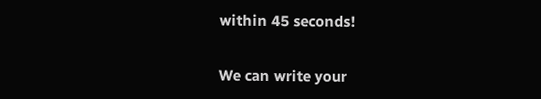within 45 seconds!


We can write your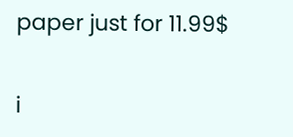paper just for 11.99$

i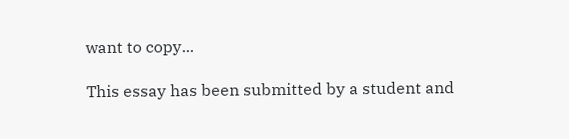want to copy...

This essay has been submitted by a student and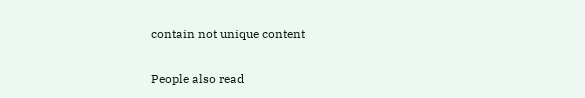contain not unique content

People also read